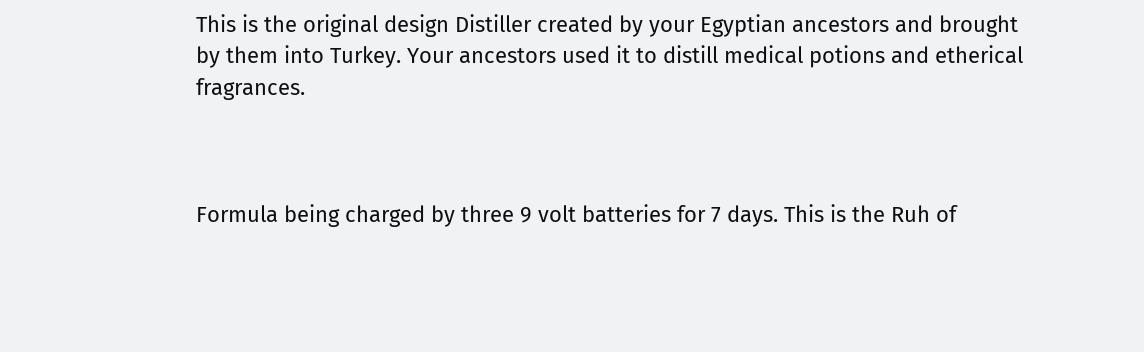This is the original design Distiller created by your Egyptian ancestors and brought by them into Turkey. Your ancestors used it to distill medical potions and etherical fragrances.



Formula being charged by three 9 volt batteries for 7 days. This is the Ruh of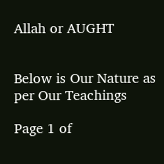Allah or AUGHT


Below is Our Nature as per Our Teachings

Page 1 of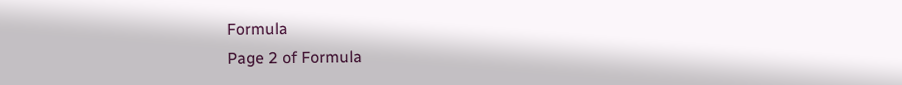Formula
Page 2 of Formula